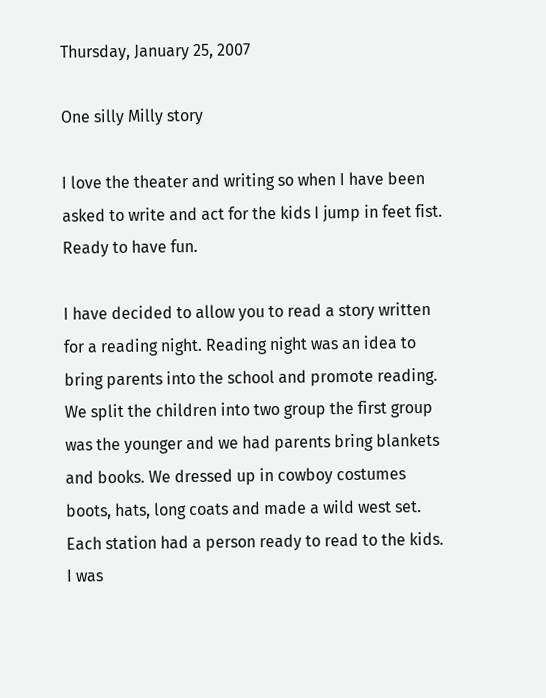Thursday, January 25, 2007

One silly Milly story

I love the theater and writing so when I have been asked to write and act for the kids I jump in feet fist. Ready to have fun.

I have decided to allow you to read a story written for a reading night. Reading night was an idea to bring parents into the school and promote reading. We split the children into two group the first group was the younger and we had parents bring blankets and books. We dressed up in cowboy costumes boots, hats, long coats and made a wild west set. Each station had a person ready to read to the kids. I was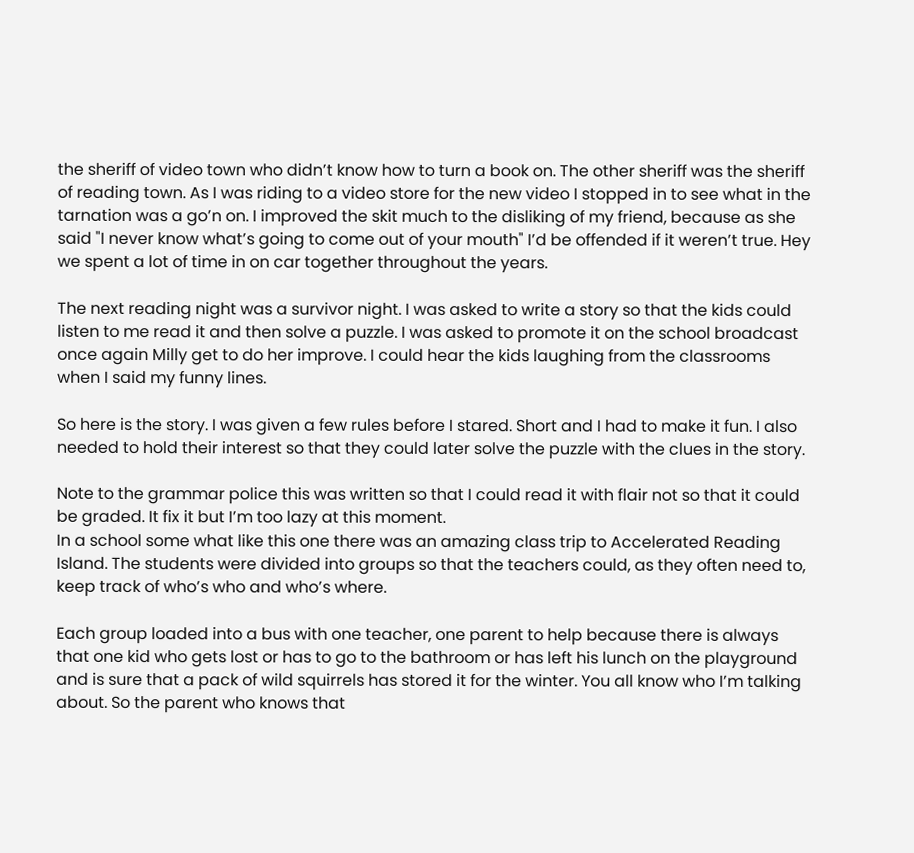the sheriff of video town who didn’t know how to turn a book on. The other sheriff was the sheriff of reading town. As I was riding to a video store for the new video I stopped in to see what in the tarnation was a go’n on. I improved the skit much to the disliking of my friend, because as she said "I never know what’s going to come out of your mouth" I’d be offended if it weren’t true. Hey we spent a lot of time in on car together throughout the years.

The next reading night was a survivor night. I was asked to write a story so that the kids could listen to me read it and then solve a puzzle. I was asked to promote it on the school broadcast once again Milly get to do her improve. I could hear the kids laughing from the classrooms when I said my funny lines.

So here is the story. I was given a few rules before I stared. Short and I had to make it fun. I also needed to hold their interest so that they could later solve the puzzle with the clues in the story.

Note to the grammar police this was written so that I could read it with flair not so that it could be graded. It fix it but I’m too lazy at this moment.
In a school some what like this one there was an amazing class trip to Accelerated Reading Island. The students were divided into groups so that the teachers could, as they often need to, keep track of who’s who and who’s where.

Each group loaded into a bus with one teacher, one parent to help because there is always that one kid who gets lost or has to go to the bathroom or has left his lunch on the playground and is sure that a pack of wild squirrels has stored it for the winter. You all know who I’m talking about. So the parent who knows that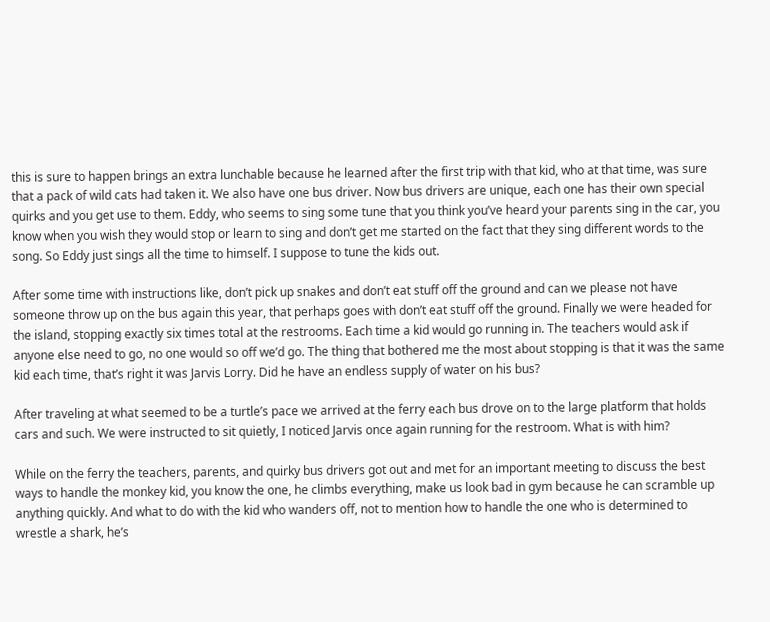this is sure to happen brings an extra lunchable because he learned after the first trip with that kid, who at that time, was sure that a pack of wild cats had taken it. We also have one bus driver. Now bus drivers are unique, each one has their own special quirks and you get use to them. Eddy, who seems to sing some tune that you think you’ve heard your parents sing in the car, you know when you wish they would stop or learn to sing and don’t get me started on the fact that they sing different words to the song. So Eddy just sings all the time to himself. I suppose to tune the kids out.

After some time with instructions like, don’t pick up snakes and don’t eat stuff off the ground and can we please not have someone throw up on the bus again this year, that perhaps goes with don’t eat stuff off the ground. Finally we were headed for the island, stopping exactly six times total at the restrooms. Each time a kid would go running in. The teachers would ask if anyone else need to go, no one would so off we’d go. The thing that bothered me the most about stopping is that it was the same kid each time, that’s right it was Jarvis Lorry. Did he have an endless supply of water on his bus?

After traveling at what seemed to be a turtle’s pace we arrived at the ferry each bus drove on to the large platform that holds cars and such. We were instructed to sit quietly, I noticed Jarvis once again running for the restroom. What is with him?

While on the ferry the teachers, parents, and quirky bus drivers got out and met for an important meeting to discuss the best ways to handle the monkey kid, you know the one, he climbs everything, make us look bad in gym because he can scramble up anything quickly. And what to do with the kid who wanders off, not to mention how to handle the one who is determined to wrestle a shark, he’s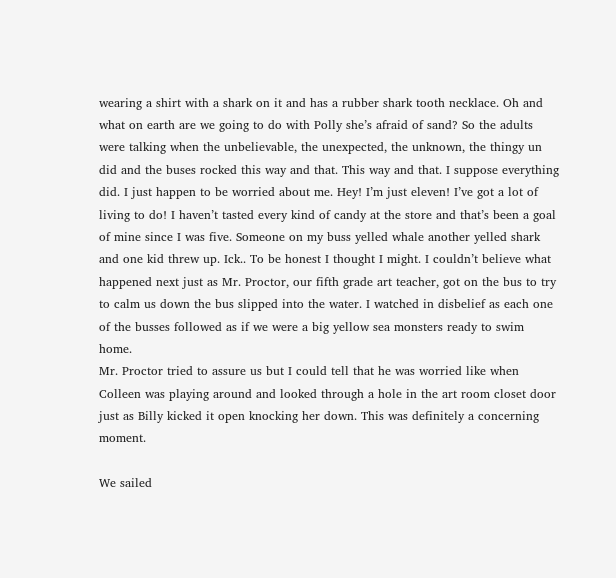wearing a shirt with a shark on it and has a rubber shark tooth necklace. Oh and what on earth are we going to do with Polly she’s afraid of sand? So the adults were talking when the unbelievable, the unexpected, the unknown, the thingy un did and the buses rocked this way and that. This way and that. I suppose everything did. I just happen to be worried about me. Hey! I’m just eleven! I’ve got a lot of living to do! I haven’t tasted every kind of candy at the store and that’s been a goal of mine since I was five. Someone on my buss yelled whale another yelled shark and one kid threw up. Ick.. To be honest I thought I might. I couldn’t believe what happened next just as Mr. Proctor, our fifth grade art teacher, got on the bus to try to calm us down the bus slipped into the water. I watched in disbelief as each one of the busses followed as if we were a big yellow sea monsters ready to swim home.
Mr. Proctor tried to assure us but I could tell that he was worried like when Colleen was playing around and looked through a hole in the art room closet door just as Billy kicked it open knocking her down. This was definitely a concerning moment.

We sailed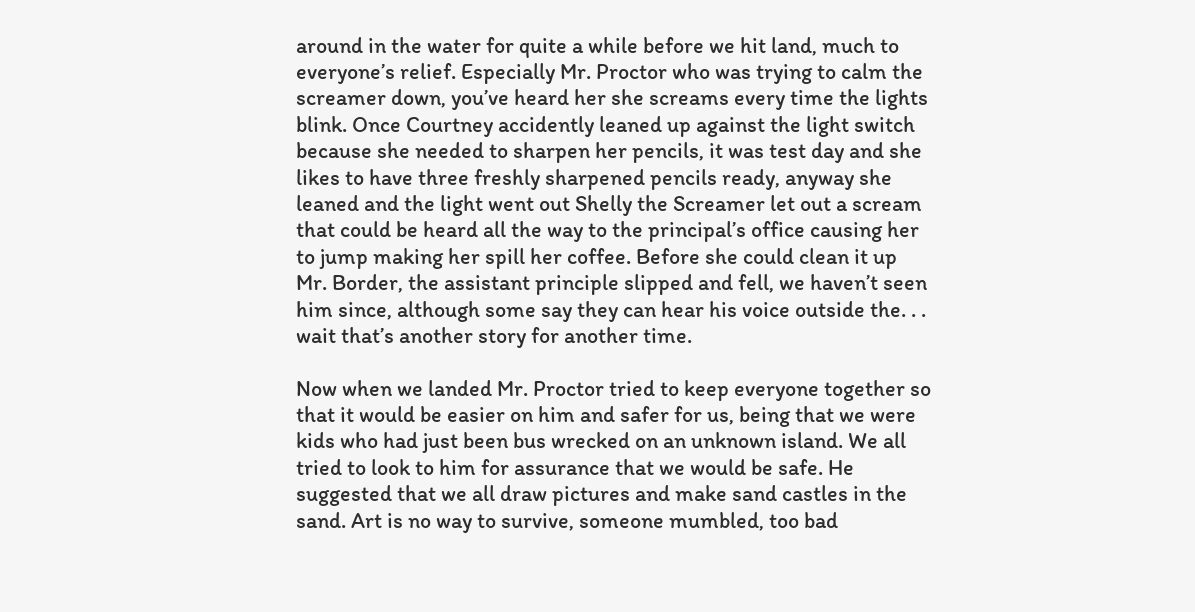around in the water for quite a while before we hit land, much to everyone’s relief. Especially Mr. Proctor who was trying to calm the screamer down, you’ve heard her she screams every time the lights blink. Once Courtney accidently leaned up against the light switch because she needed to sharpen her pencils, it was test day and she likes to have three freshly sharpened pencils ready, anyway she leaned and the light went out Shelly the Screamer let out a scream that could be heard all the way to the principal’s office causing her to jump making her spill her coffee. Before she could clean it up Mr. Border, the assistant principle slipped and fell, we haven’t seen him since, although some say they can hear his voice outside the. . . wait that’s another story for another time.

Now when we landed Mr. Proctor tried to keep everyone together so that it would be easier on him and safer for us, being that we were kids who had just been bus wrecked on an unknown island. We all tried to look to him for assurance that we would be safe. He suggested that we all draw pictures and make sand castles in the sand. Art is no way to survive, someone mumbled, too bad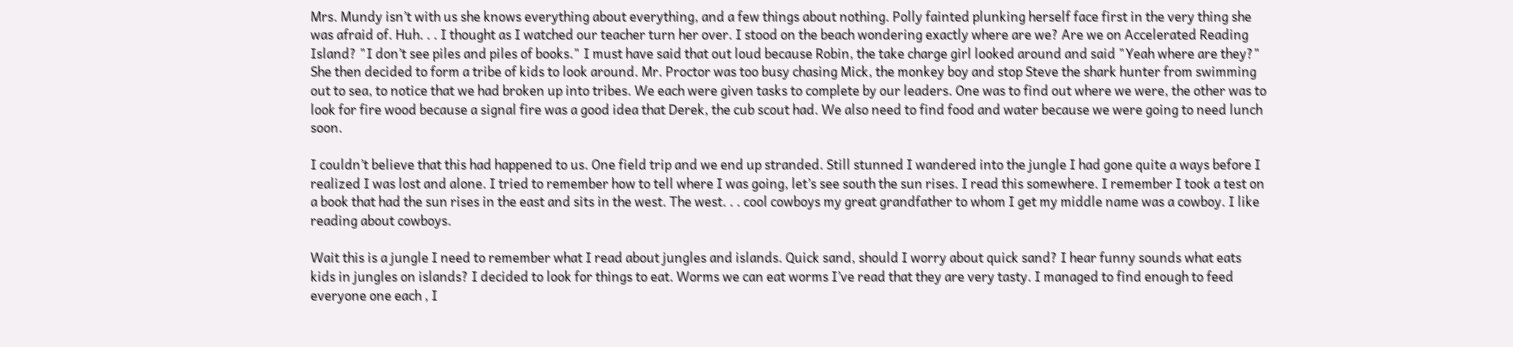Mrs. Mundy isn’t with us she knows everything about everything, and a few things about nothing. Polly fainted plunking herself face first in the very thing she was afraid of. Huh. . . I thought as I watched our teacher turn her over. I stood on the beach wondering exactly where are we? Are we on Accelerated Reading Island? "I don’t see piles and piles of books." I must have said that out loud because Robin, the take charge girl looked around and said "Yeah where are they?" She then decided to form a tribe of kids to look around. Mr. Proctor was too busy chasing Mick, the monkey boy and stop Steve the shark hunter from swimming out to sea, to notice that we had broken up into tribes. We each were given tasks to complete by our leaders. One was to find out where we were, the other was to look for fire wood because a signal fire was a good idea that Derek, the cub scout had. We also need to find food and water because we were going to need lunch soon.

I couldn’t believe that this had happened to us. One field trip and we end up stranded. Still stunned I wandered into the jungle I had gone quite a ways before I realized I was lost and alone. I tried to remember how to tell where I was going, let’s see south the sun rises. I read this somewhere. I remember I took a test on a book that had the sun rises in the east and sits in the west. The west. . . cool cowboys my great grandfather to whom I get my middle name was a cowboy. I like reading about cowboys.

Wait this is a jungle I need to remember what I read about jungles and islands. Quick sand, should I worry about quick sand? I hear funny sounds what eats kids in jungles on islands? I decided to look for things to eat. Worms we can eat worms I’ve read that they are very tasty. I managed to find enough to feed everyone one each , I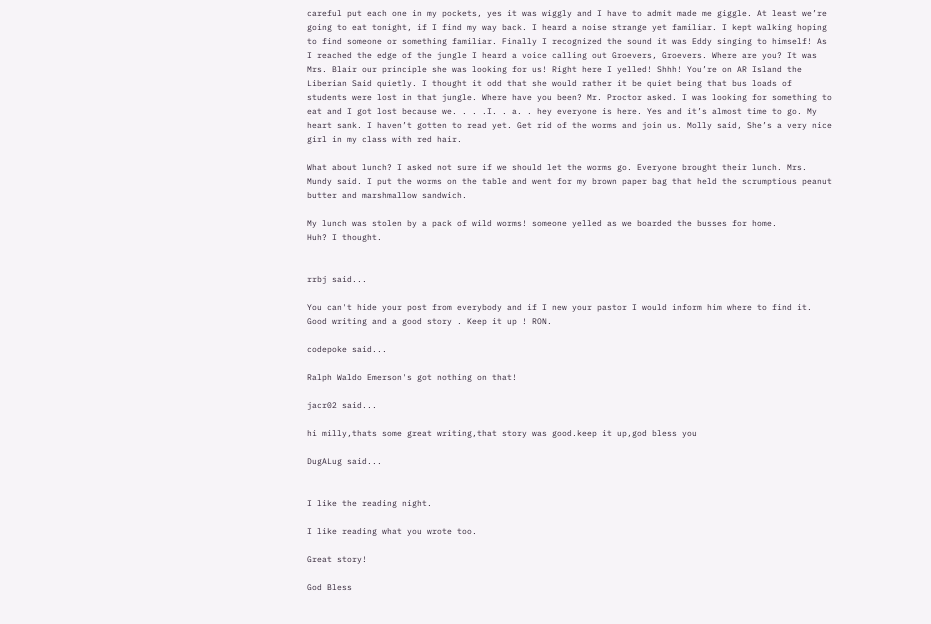careful put each one in my pockets, yes it was wiggly and I have to admit made me giggle. At least we’re going to eat tonight, if I find my way back. I heard a noise strange yet familiar. I kept walking hoping to find someone or something familiar. Finally I recognized the sound it was Eddy singing to himself! As I reached the edge of the jungle I heard a voice calling out Groevers, Groevers. Where are you? It was Mrs. Blair our principle she was looking for us! Right here I yelled! Shhh! You’re on AR Island the Liberian Said quietly. I thought it odd that she would rather it be quiet being that bus loads of students were lost in that jungle. Where have you been? Mr. Proctor asked. I was looking for something to eat and I got lost because we. . . .I. . a. . hey everyone is here. Yes and it’s almost time to go. My heart sank. I haven’t gotten to read yet. Get rid of the worms and join us. Molly said, She’s a very nice girl in my class with red hair.

What about lunch? I asked not sure if we should let the worms go. Everyone brought their lunch. Mrs. Mundy said. I put the worms on the table and went for my brown paper bag that held the scrumptious peanut butter and marshmallow sandwich.

My lunch was stolen by a pack of wild worms! someone yelled as we boarded the busses for home.
Huh? I thought.


rrbj said...

You can't hide your post from everybody and if I new your pastor I would inform him where to find it. Good writing and a good story . Keep it up ! RON.

codepoke said...

Ralph Waldo Emerson's got nothing on that!

jacr02 said...

hi milly,thats some great writing,that story was good.keep it up,god bless you

DugALug said...


I like the reading night.

I like reading what you wrote too.

Great story!

God Bless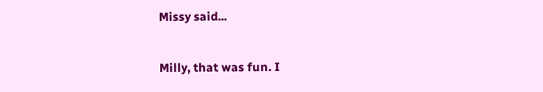Missy said...

Milly, that was fun. I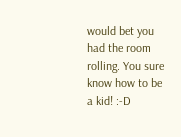would bet you had the room rolling. You sure know how to be a kid! :-D